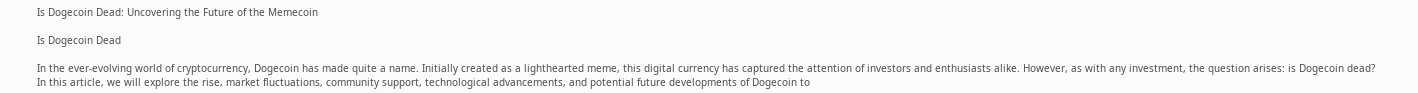Is Dogecoin Dead: Uncovering the Future of the Memecoin

Is Dogecoin Dead

In the ever-evolving world of cryptocurrency, Dogecoin has made quite a name. Initially created as a lighthearted meme, this digital currency has captured the attention of investors and enthusiasts alike. However, as with any investment, the question arises: is Dogecoin dead? In this article, we will explore the rise, market fluctuations, community support, technological advancements, and potential future developments of Dogecoin to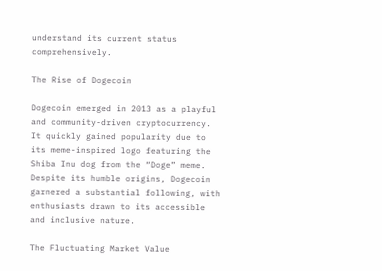understand its current status comprehensively.

The Rise of Dogecoin

Dogecoin emerged in 2013 as a playful and community-driven cryptocurrency. It quickly gained popularity due to its meme-inspired logo featuring the Shiba Inu dog from the “Doge” meme. Despite its humble origins, Dogecoin garnered a substantial following, with enthusiasts drawn to its accessible and inclusive nature.

The Fluctuating Market Value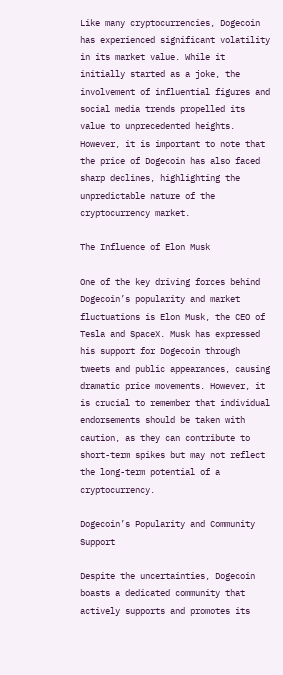Like many cryptocurrencies, Dogecoin has experienced significant volatility in its market value. While it initially started as a joke, the involvement of influential figures and social media trends propelled its value to unprecedented heights. However, it is important to note that the price of Dogecoin has also faced sharp declines, highlighting the unpredictable nature of the cryptocurrency market.

The Influence of Elon Musk

One of the key driving forces behind Dogecoin’s popularity and market fluctuations is Elon Musk, the CEO of Tesla and SpaceX. Musk has expressed his support for Dogecoin through tweets and public appearances, causing dramatic price movements. However, it is crucial to remember that individual endorsements should be taken with caution, as they can contribute to short-term spikes but may not reflect the long-term potential of a cryptocurrency.

Dogecoin’s Popularity and Community Support

Despite the uncertainties, Dogecoin boasts a dedicated community that actively supports and promotes its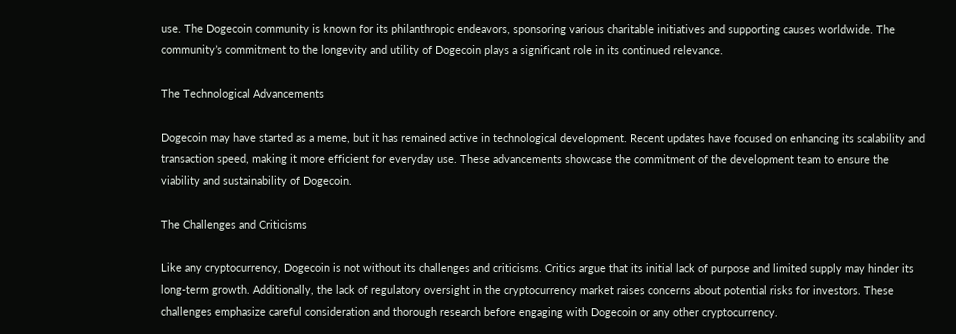use. The Dogecoin community is known for its philanthropic endeavors, sponsoring various charitable initiatives and supporting causes worldwide. The community’s commitment to the longevity and utility of Dogecoin plays a significant role in its continued relevance.

The Technological Advancements

Dogecoin may have started as a meme, but it has remained active in technological development. Recent updates have focused on enhancing its scalability and transaction speed, making it more efficient for everyday use. These advancements showcase the commitment of the development team to ensure the viability and sustainability of Dogecoin.

The Challenges and Criticisms

Like any cryptocurrency, Dogecoin is not without its challenges and criticisms. Critics argue that its initial lack of purpose and limited supply may hinder its long-term growth. Additionally, the lack of regulatory oversight in the cryptocurrency market raises concerns about potential risks for investors. These challenges emphasize careful consideration and thorough research before engaging with Dogecoin or any other cryptocurrency.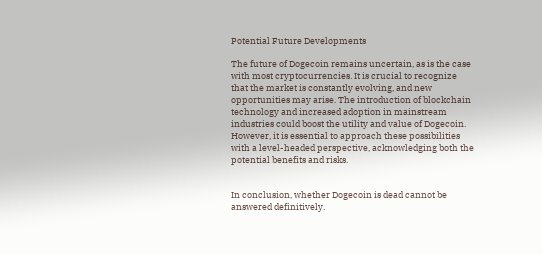Potential Future Developments

The future of Dogecoin remains uncertain, as is the case with most cryptocurrencies. It is crucial to recognize that the market is constantly evolving, and new opportunities may arise. The introduction of blockchain technology and increased adoption in mainstream industries could boost the utility and value of Dogecoin. However, it is essential to approach these possibilities with a level-headed perspective, acknowledging both the potential benefits and risks.


In conclusion, whether Dogecoin is dead cannot be answered definitively.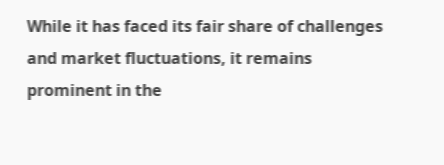While it has faced its fair share of challenges and market fluctuations, it remains prominent in the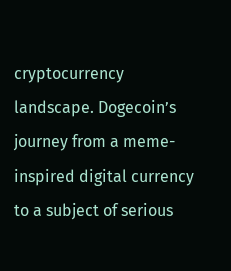cryptocurrency landscape. Dogecoin’s journey from a meme-inspired digital currency to a subject of serious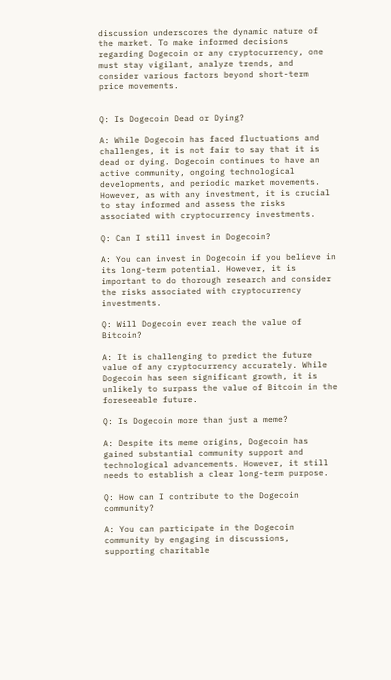discussion underscores the dynamic nature of the market. To make informed decisions regarding Dogecoin or any cryptocurrency, one must stay vigilant, analyze trends, and consider various factors beyond short-term price movements.


Q: Is Dogecoin Dead or Dying?

A: While Dogecoin has faced fluctuations and challenges, it is not fair to say that it is dead or dying. Dogecoin continues to have an active community, ongoing technological developments, and periodic market movements. However, as with any investment, it is crucial to stay informed and assess the risks associated with cryptocurrency investments.

Q: Can I still invest in Dogecoin?

A: You can invest in Dogecoin if you believe in its long-term potential. However, it is important to do thorough research and consider the risks associated with cryptocurrency investments.

Q: Will Dogecoin ever reach the value of Bitcoin?

A: It is challenging to predict the future value of any cryptocurrency accurately. While Dogecoin has seen significant growth, it is unlikely to surpass the value of Bitcoin in the foreseeable future.

Q: Is Dogecoin more than just a meme?

A: Despite its meme origins, Dogecoin has gained substantial community support and technological advancements. However, it still needs to establish a clear long-term purpose.

Q: How can I contribute to the Dogecoin community?

A: You can participate in the Dogecoin community by engaging in discussions, supporting charitable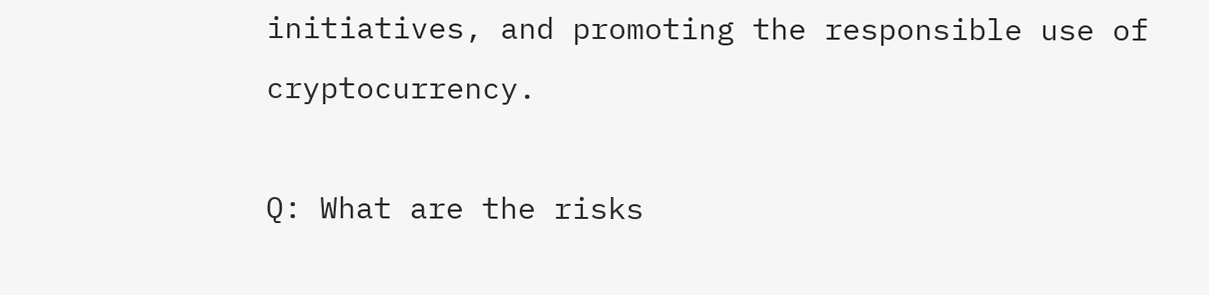initiatives, and promoting the responsible use of cryptocurrency.

Q: What are the risks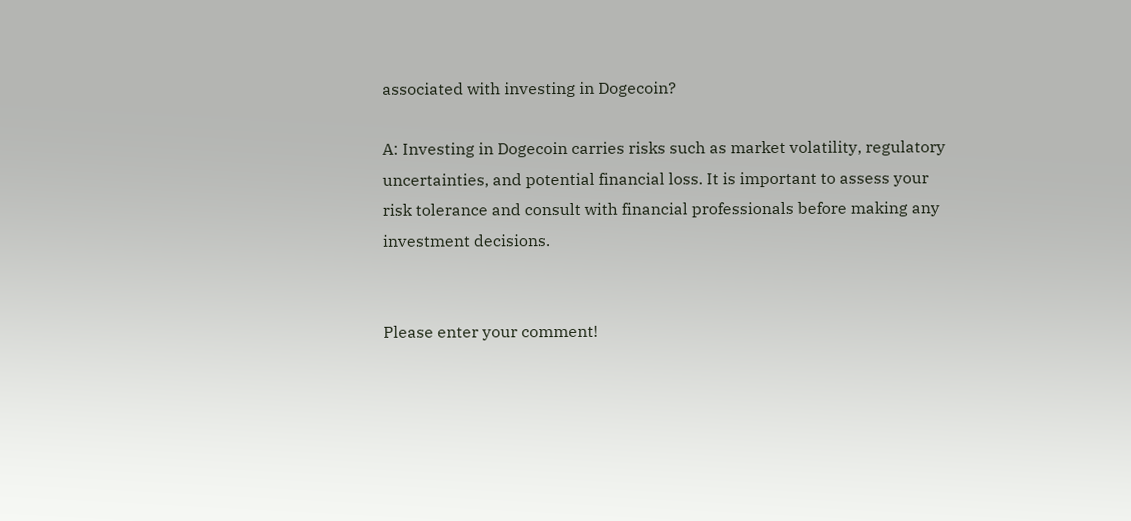associated with investing in Dogecoin?

A: Investing in Dogecoin carries risks such as market volatility, regulatory uncertainties, and potential financial loss. It is important to assess your risk tolerance and consult with financial professionals before making any investment decisions.


Please enter your comment!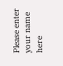Please enter your name here